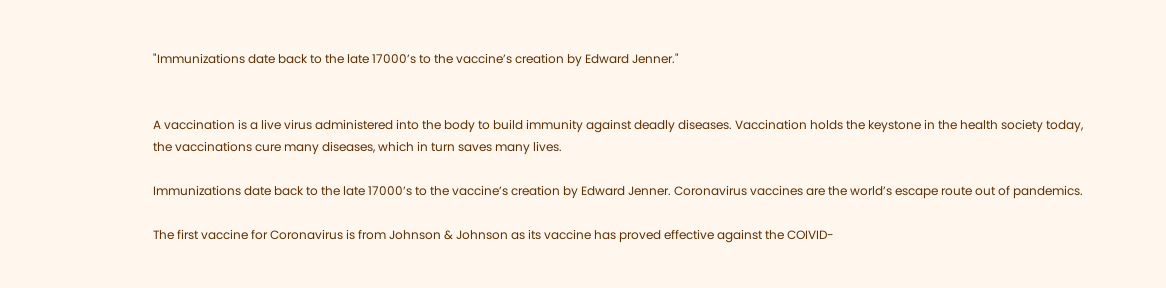"Immunizations date back to the late 17000’s to the vaccine’s creation by Edward Jenner."


A vaccination is a live virus administered into the body to build immunity against deadly diseases. Vaccination holds the keystone in the health society today, the vaccinations cure many diseases, which in turn saves many lives.

Immunizations date back to the late 17000’s to the vaccine’s creation by Edward Jenner. Coronavirus vaccines are the world’s escape route out of pandemics.

The first vaccine for Coronavirus is from Johnson & Johnson as its vaccine has proved effective against the COIVID-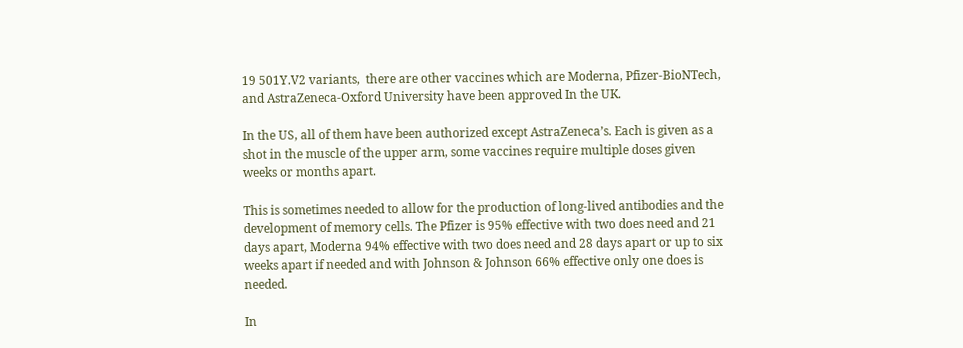19 501Y.V2 variants,  there are other vaccines which are Moderna, Pfizer-BioNTech, and AstraZeneca-Oxford University have been approved In the UK.

In the US, all of them have been authorized except AstraZeneca’s. Each is given as a shot in the muscle of the upper arm, some vaccines require multiple doses given weeks or months apart.

This is sometimes needed to allow for the production of long-lived antibodies and the development of memory cells. The Pfizer is 95% effective with two does need and 21 days apart, Moderna 94% effective with two does need and 28 days apart or up to six weeks apart if needed and with Johnson & Johnson 66% effective only one does is needed.

In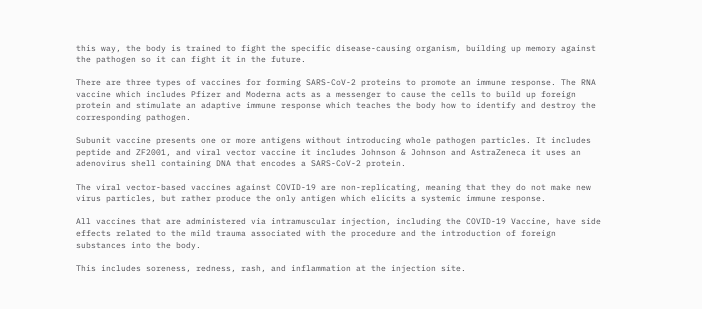this way, the body is trained to fight the specific disease-causing organism, building up memory against the pathogen so it can fight it in the future.

There are three types of vaccines for forming SARS-CoV-2 proteins to promote an immune response. The RNA vaccine which includes Pfizer and Moderna acts as a messenger to cause the cells to build up foreign protein and stimulate an adaptive immune response which teaches the body how to identify and destroy the corresponding pathogen.

Subunit vaccine presents one or more antigens without introducing whole pathogen particles. It includes peptide and ZF2001, and viral vector vaccine it includes Johnson & Johnson and AstraZeneca it uses an adenovirus shell containing DNA that encodes a SARS-CoV-2 protein.

The viral vector-based vaccines against COVID-19 are non-replicating, meaning that they do not make new virus particles, but rather produce the only antigen which elicits a systemic immune response.

All vaccines that are administered via intramuscular injection, including the COVID-19 Vaccine, have side effects related to the mild trauma associated with the procedure and the introduction of foreign substances into the body.

This includes soreness, redness, rash, and inflammation at the injection site.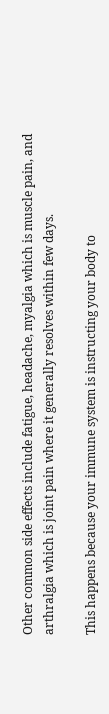Other common side effects include fatigue, headache, myalgia which is muscle pain, and arthralgia which is joint pain where it generally resolves within few days.

This happens because your immune system is instructing your body to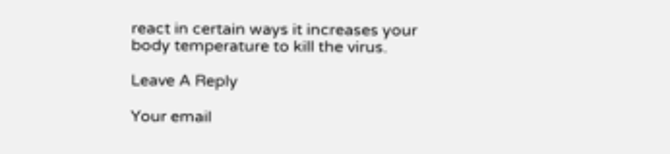react in certain ways it increases your body temperature to kill the virus.

Leave A Reply

Your email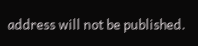address will not be published.